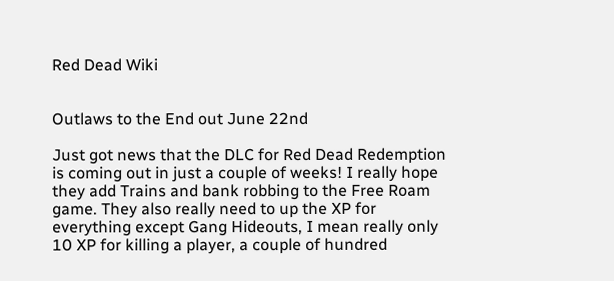Red Dead Wiki


Outlaws to the End out June 22nd

Just got news that the DLC for Red Dead Redemption is coming out in just a couple of weeks! I really hope they add Trains and bank robbing to the Free Roam game. They also really need to up the XP for everything except Gang Hideouts, I mean really only 10 XP for killing a player, a couple of hundred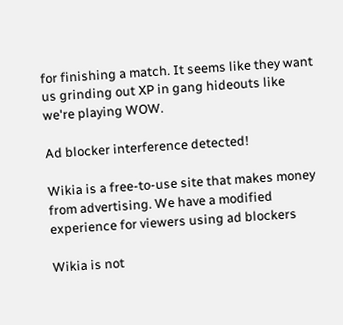for finishing a match. It seems like they want us grinding out XP in gang hideouts like we're playing WOW.

Ad blocker interference detected!

Wikia is a free-to-use site that makes money from advertising. We have a modified experience for viewers using ad blockers

Wikia is not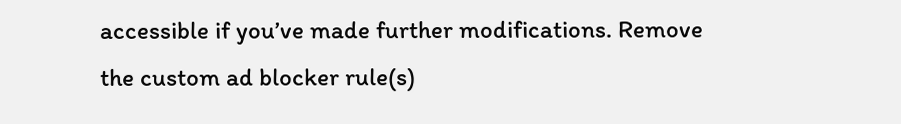accessible if you’ve made further modifications. Remove the custom ad blocker rule(s)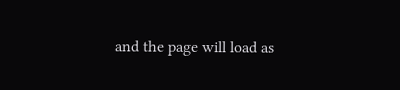and the page will load as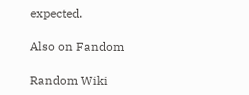expected.

Also on Fandom

Random Wiki